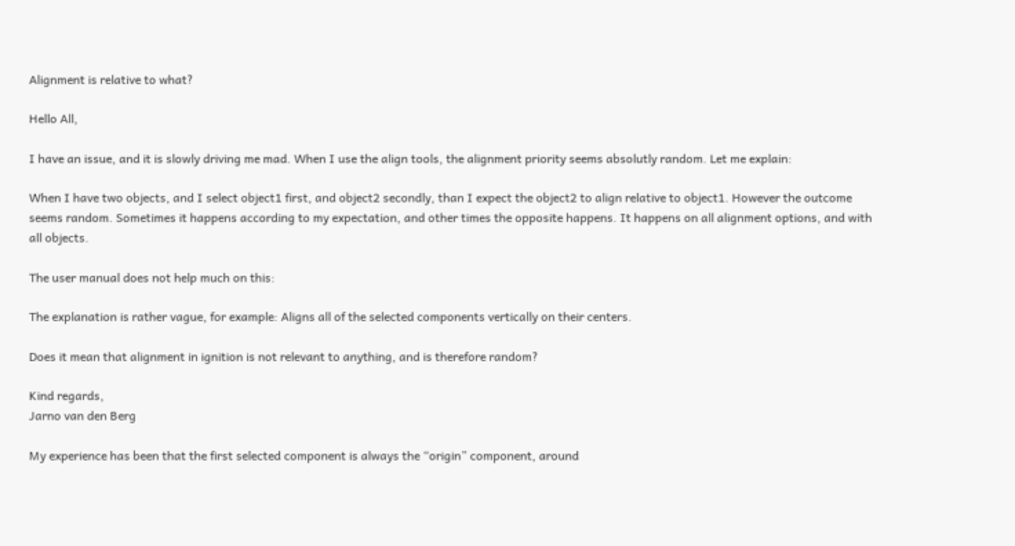Alignment is relative to what?

Hello All,

I have an issue, and it is slowly driving me mad. When I use the align tools, the alignment priority seems absolutly random. Let me explain:

When I have two objects, and I select object1 first, and object2 secondly, than I expect the object2 to align relative to object1. However the outcome seems random. Sometimes it happens according to my expectation, and other times the opposite happens. It happens on all alignment options, and with all objects.

The user manual does not help much on this:

The explanation is rather vague, for example: Aligns all of the selected components vertically on their centers.

Does it mean that alignment in ignition is not relevant to anything, and is therefore random?

Kind regards,
Jarno van den Berg

My experience has been that the first selected component is always the “origin” component, around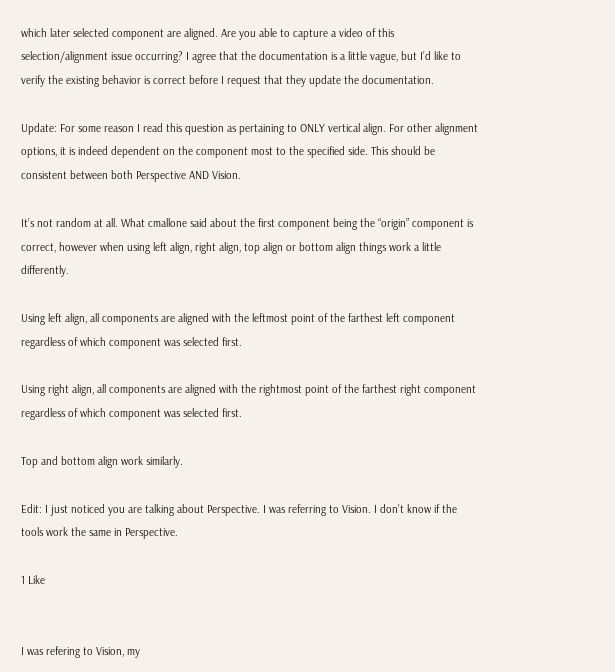which later selected component are aligned. Are you able to capture a video of this selection/alignment issue occurring? I agree that the documentation is a little vague, but I’d like to verify the existing behavior is correct before I request that they update the documentation.

Update: For some reason I read this question as pertaining to ONLY vertical align. For other alignment options, it is indeed dependent on the component most to the specified side. This should be consistent between both Perspective AND Vision.

It’s not random at all. What cmallone said about the first component being the “origin” component is correct, however when using left align, right align, top align or bottom align things work a little differently.

Using left align, all components are aligned with the leftmost point of the farthest left component regardless of which component was selected first.

Using right align, all components are aligned with the rightmost point of the farthest right component regardless of which component was selected first.

Top and bottom align work similarly.

Edit: I just noticed you are talking about Perspective. I was referring to Vision. I don’t know if the tools work the same in Perspective.

1 Like


I was refering to Vision, my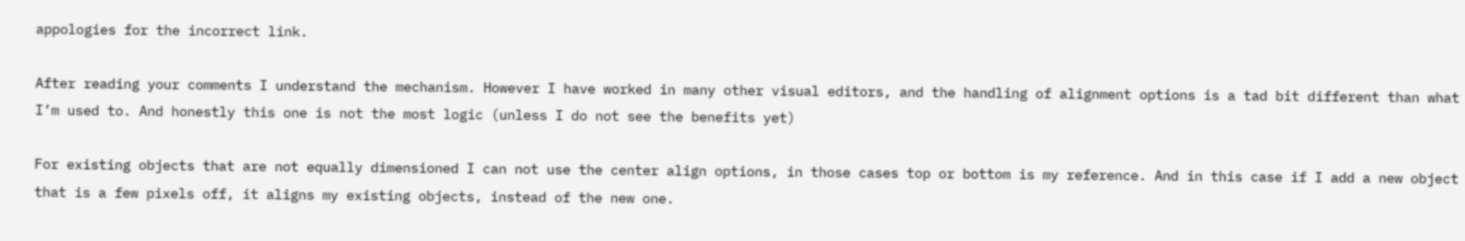appologies for the incorrect link.

After reading your comments I understand the mechanism. However I have worked in many other visual editors, and the handling of alignment options is a tad bit different than what I’m used to. And honestly this one is not the most logic (unless I do not see the benefits yet)

For existing objects that are not equally dimensioned I can not use the center align options, in those cases top or bottom is my reference. And in this case if I add a new object that is a few pixels off, it aligns my existing objects, instead of the new one.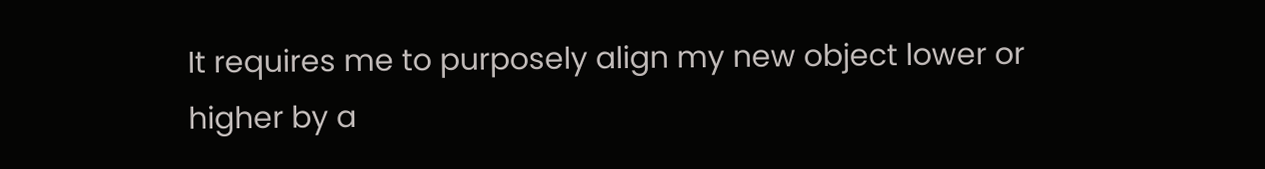It requires me to purposely align my new object lower or higher by a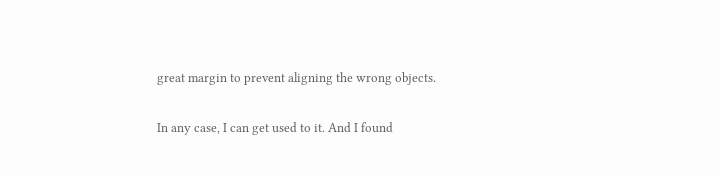great margin to prevent aligning the wrong objects.

In any case, I can get used to it. And I found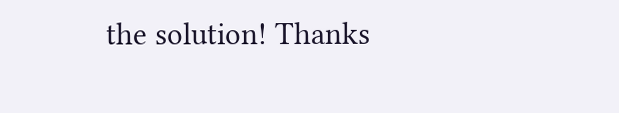the solution! Thanks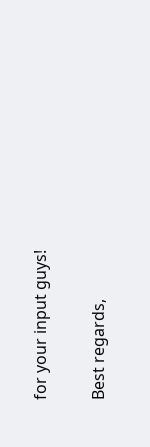for your input guys!

Best regards,